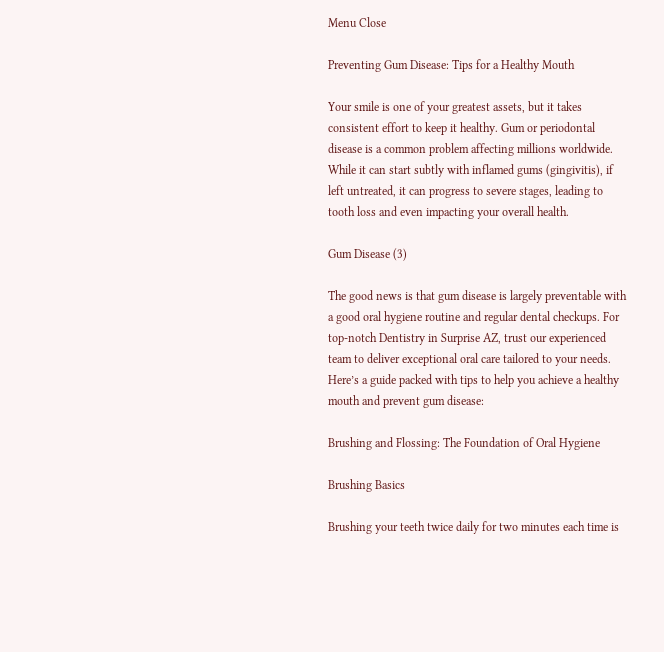Menu Close

Preventing Gum Disease: Tips for a Healthy Mouth

Your smile is one of your greatest assets, but it takes consistent effort to keep it healthy. Gum or periodontal disease is a common problem affecting millions worldwide. While it can start subtly with inflamed gums (gingivitis), if left untreated, it can progress to severe stages, leading to tooth loss and even impacting your overall health.

Gum Disease (3)

The good news is that gum disease is largely preventable with a good oral hygiene routine and regular dental checkups. For top-notch Dentistry in Surprise AZ, trust our experienced team to deliver exceptional oral care tailored to your needs. Here’s a guide packed with tips to help you achieve a healthy mouth and prevent gum disease:

Brushing and Flossing: The Foundation of Oral Hygiene

Brushing Basics

Brushing your teeth twice daily for two minutes each time is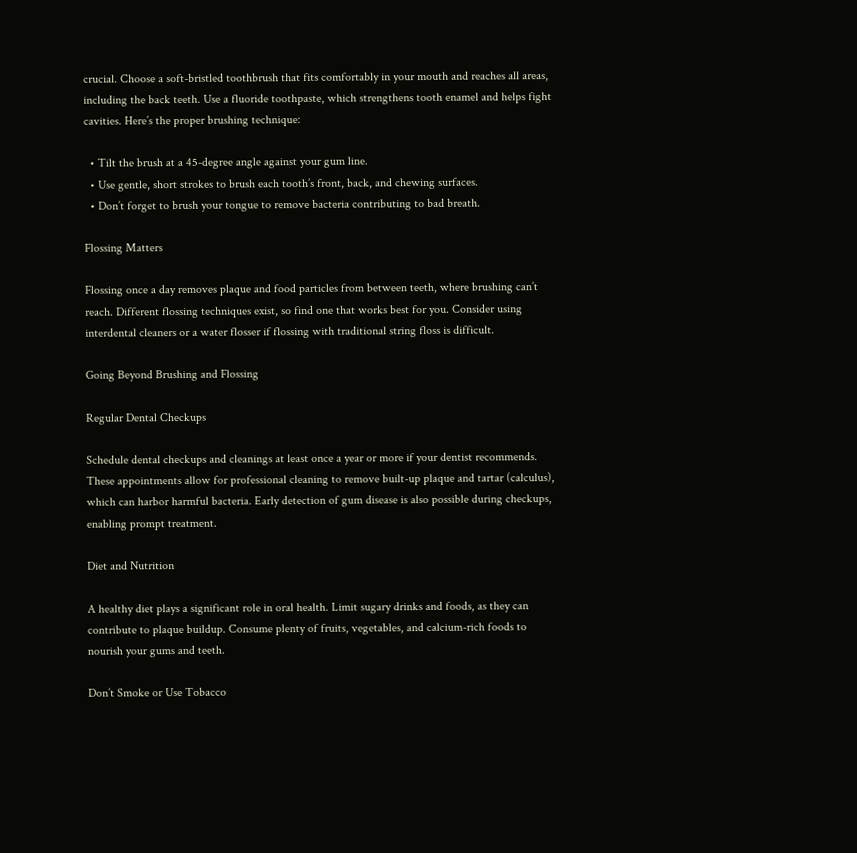crucial. Choose a soft-bristled toothbrush that fits comfortably in your mouth and reaches all areas, including the back teeth. Use a fluoride toothpaste, which strengthens tooth enamel and helps fight cavities. Here’s the proper brushing technique:

  • Tilt the brush at a 45-degree angle against your gum line.
  • Use gentle, short strokes to brush each tooth’s front, back, and chewing surfaces.
  • Don’t forget to brush your tongue to remove bacteria contributing to bad breath.

Flossing Matters

Flossing once a day removes plaque and food particles from between teeth, where brushing can’t reach. Different flossing techniques exist, so find one that works best for you. Consider using interdental cleaners or a water flosser if flossing with traditional string floss is difficult.

Going Beyond Brushing and Flossing

Regular Dental Checkups

Schedule dental checkups and cleanings at least once a year or more if your dentist recommends. These appointments allow for professional cleaning to remove built-up plaque and tartar (calculus), which can harbor harmful bacteria. Early detection of gum disease is also possible during checkups, enabling prompt treatment.

Diet and Nutrition

A healthy diet plays a significant role in oral health. Limit sugary drinks and foods, as they can contribute to plaque buildup. Consume plenty of fruits, vegetables, and calcium-rich foods to nourish your gums and teeth.

Don’t Smoke or Use Tobacco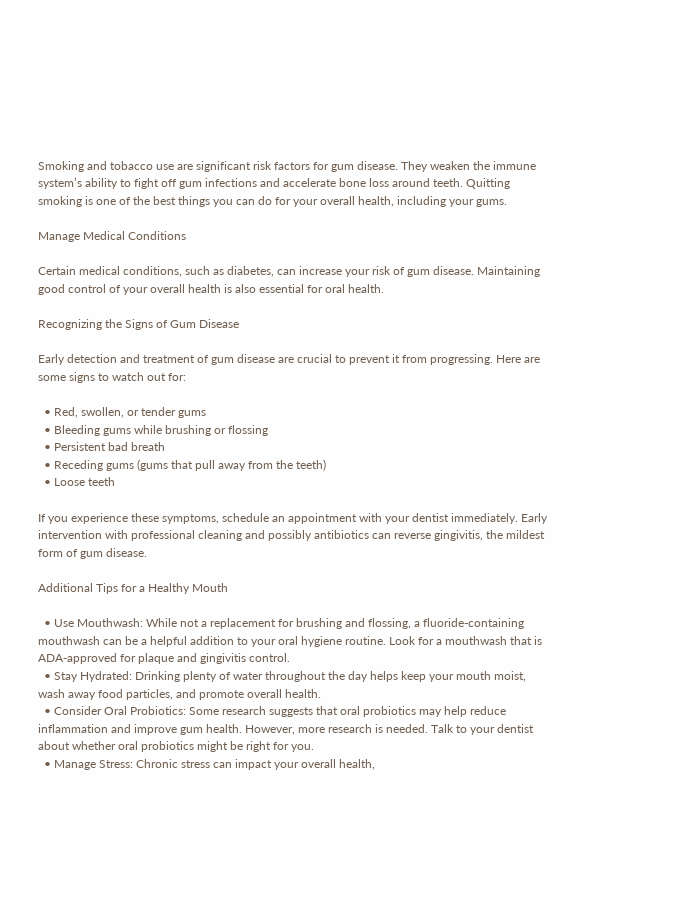Smoking and tobacco use are significant risk factors for gum disease. They weaken the immune system’s ability to fight off gum infections and accelerate bone loss around teeth. Quitting smoking is one of the best things you can do for your overall health, including your gums.

Manage Medical Conditions

Certain medical conditions, such as diabetes, can increase your risk of gum disease. Maintaining good control of your overall health is also essential for oral health.

Recognizing the Signs of Gum Disease

Early detection and treatment of gum disease are crucial to prevent it from progressing. Here are some signs to watch out for:

  • Red, swollen, or tender gums
  • Bleeding gums while brushing or flossing
  • Persistent bad breath
  • Receding gums (gums that pull away from the teeth)
  • Loose teeth

If you experience these symptoms, schedule an appointment with your dentist immediately. Early intervention with professional cleaning and possibly antibiotics can reverse gingivitis, the mildest form of gum disease.

Additional Tips for a Healthy Mouth

  • Use Mouthwash: While not a replacement for brushing and flossing, a fluoride-containing mouthwash can be a helpful addition to your oral hygiene routine. Look for a mouthwash that is ADA-approved for plaque and gingivitis control.
  • Stay Hydrated: Drinking plenty of water throughout the day helps keep your mouth moist, wash away food particles, and promote overall health.
  • Consider Oral Probiotics: Some research suggests that oral probiotics may help reduce inflammation and improve gum health. However, more research is needed. Talk to your dentist about whether oral probiotics might be right for you.
  • Manage Stress: Chronic stress can impact your overall health,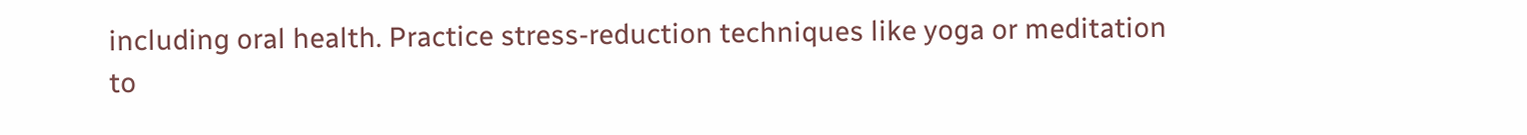including oral health. Practice stress-reduction techniques like yoga or meditation to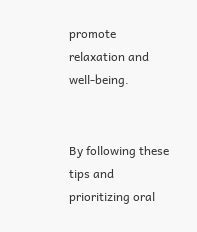promote relaxation and well-being.


By following these tips and prioritizing oral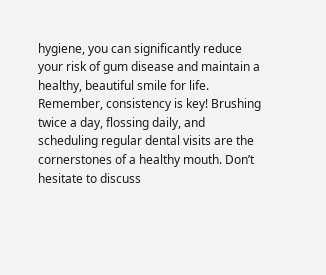hygiene, you can significantly reduce your risk of gum disease and maintain a healthy, beautiful smile for life. Remember, consistency is key! Brushing twice a day, flossing daily, and scheduling regular dental visits are the cornerstones of a healthy mouth. Don’t hesitate to discuss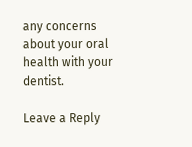any concerns about your oral health with your dentist.

Leave a Reply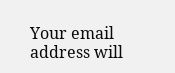Your email address will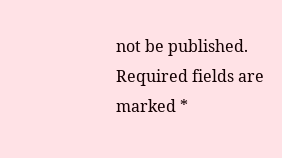not be published. Required fields are marked *